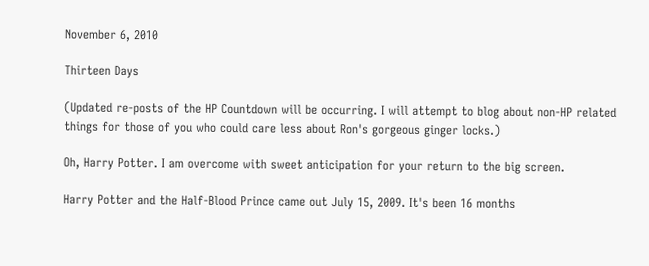November 6, 2010

Thirteen Days

(Updated re-posts of the HP Countdown will be occurring. I will attempt to blog about non-HP related things for those of you who could care less about Ron's gorgeous ginger locks.)

Oh, Harry Potter. I am overcome with sweet anticipation for your return to the big screen.

Harry Potter and the Half-Blood Prince came out July 15, 2009. It's been 16 months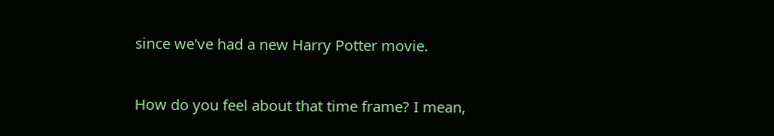since we've had a new Harry Potter movie.

How do you feel about that time frame? I mean,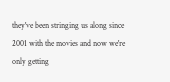they've been stringing us along since 2001 with the movies and now we're only getting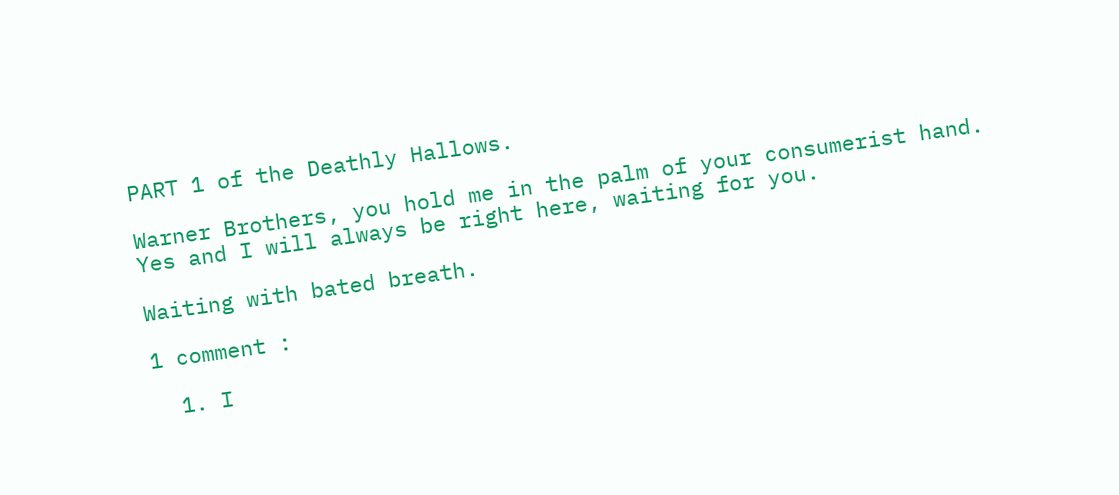PART 1 of the Deathly Hallows.

Warner Brothers, you hold me in the palm of your consumerist hand.
Yes and I will always be right here, waiting for you.

Waiting with bated breath.

1 comment :

  1. I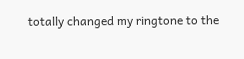totally changed my ringtone to the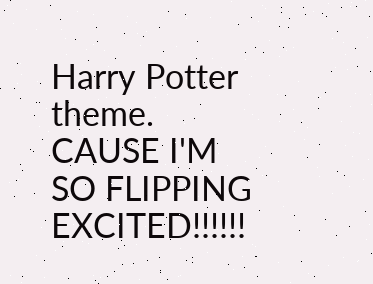Harry Potter theme. CAUSE I'M SO FLIPPING EXCITED!!!!!!